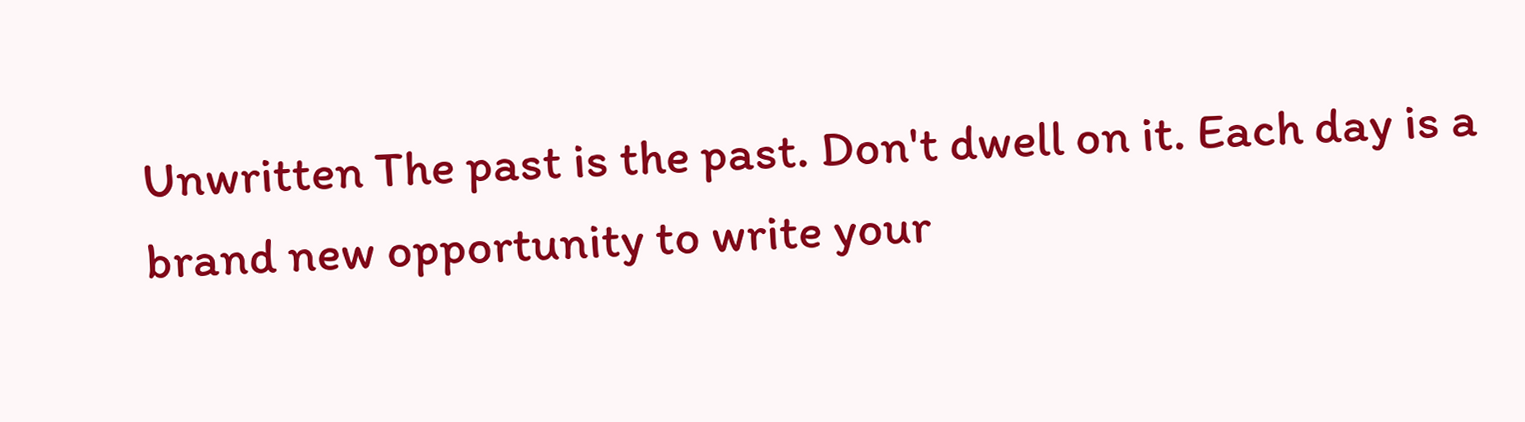Unwritten The past is the past. Don't dwell on it. Each day is a brand new opportunity to write your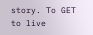story. To GET to live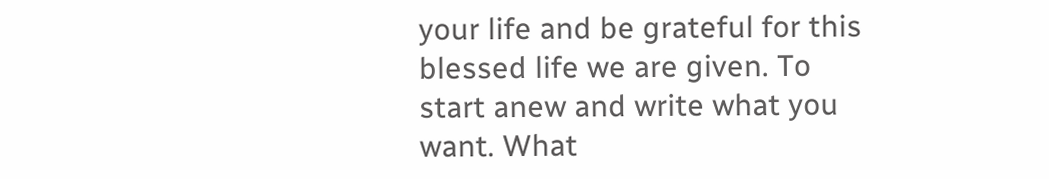your life and be grateful for this blessed life we are given. To start anew and write what you want. What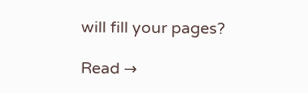will fill your pages?

Read →